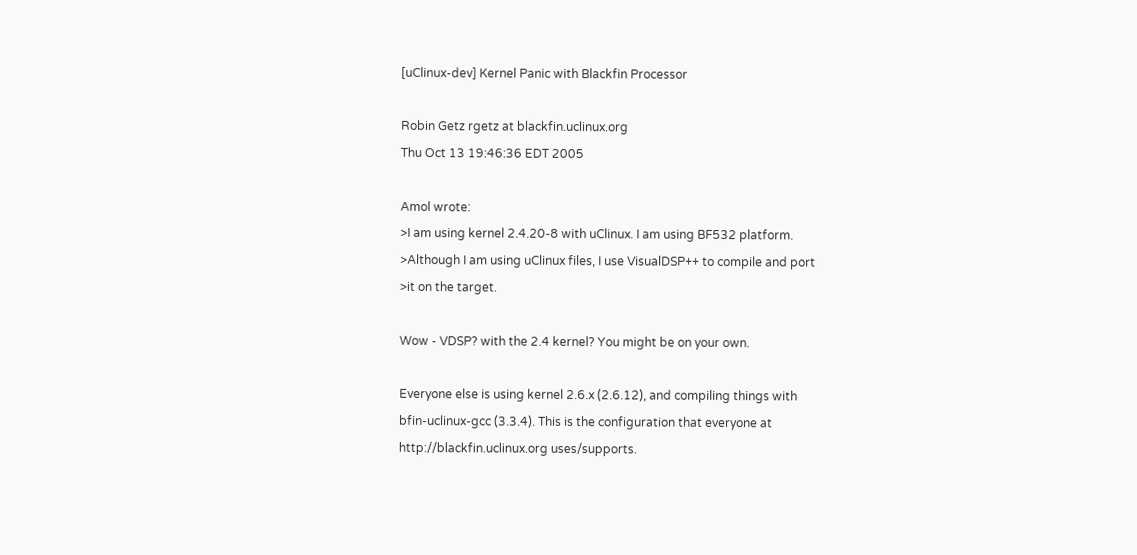[uClinux-dev] Kernel Panic with Blackfin Processor

Robin Getz rgetz at blackfin.uclinux.org
Thu Oct 13 19:46:36 EDT 2005

Amol wrote:
>I am using kernel 2.4.20-8 with uClinux. I am using BF532 platform.
>Although I am using uClinux files, I use VisualDSP++ to compile and port
>it on the target.

Wow - VDSP? with the 2.4 kernel? You might be on your own.

Everyone else is using kernel 2.6.x (2.6.12), and compiling things with
bfin-uclinux-gcc (3.3.4). This is the configuration that everyone at
http://blackfin.uclinux.org uses/supports.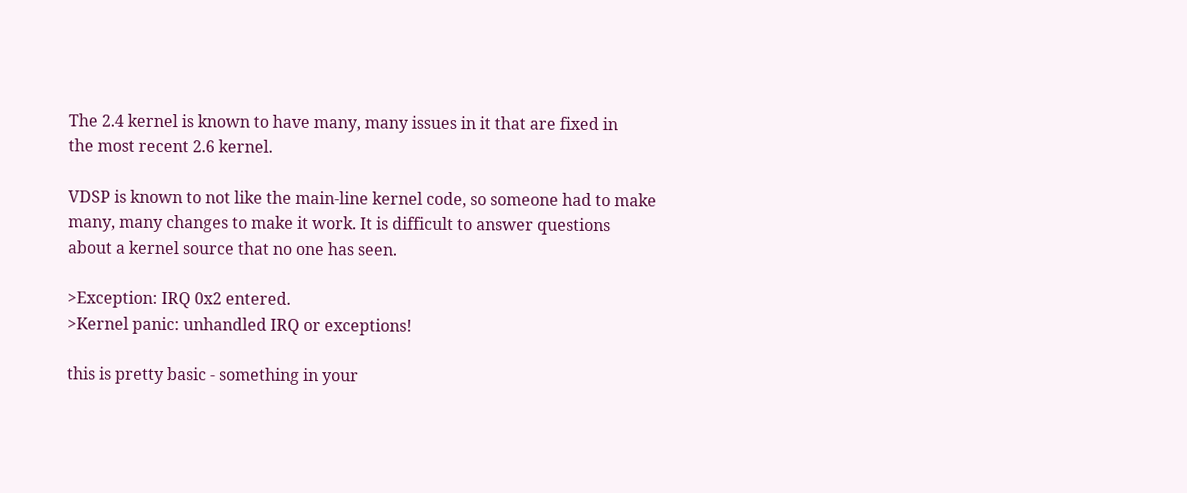The 2.4 kernel is known to have many, many issues in it that are fixed in
the most recent 2.6 kernel.

VDSP is known to not like the main-line kernel code, so someone had to make
many, many changes to make it work. It is difficult to answer questions
about a kernel source that no one has seen.

>Exception: IRQ 0x2 entered.
>Kernel panic: unhandled IRQ or exceptions!

this is pretty basic - something in your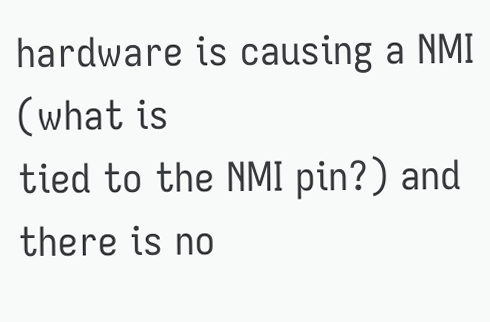hardware is causing a NMI (what is
tied to the NMI pin?) and there is no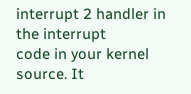interrupt 2 handler in the interrupt
code in your kernel source. It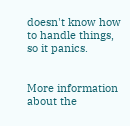doesn't know how to handle things, so it panics.


More information about the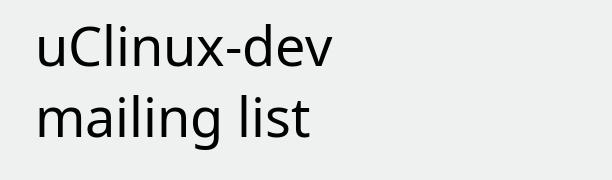uClinux-dev mailing list